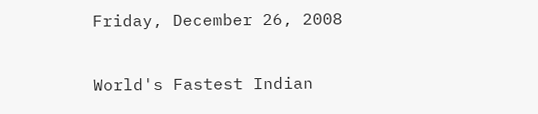Friday, December 26, 2008

World's Fastest Indian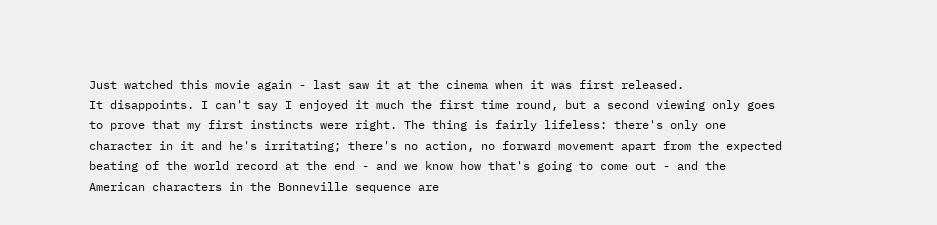Just watched this movie again - last saw it at the cinema when it was first released.
It disappoints. I can't say I enjoyed it much the first time round, but a second viewing only goes to prove that my first instincts were right. The thing is fairly lifeless: there's only one character in it and he's irritating; there's no action, no forward movement apart from the expected beating of the world record at the end - and we know how that's going to come out - and the American characters in the Bonneville sequence are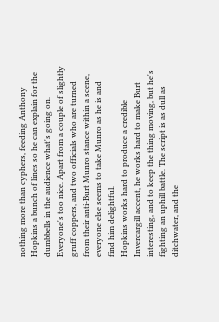nothing more than cyphers, feeding Anthony Hopkins a bunch of lines so he can explain for the dumbbells in the audience what's going on.
Everyone's too nice. Apart from a couple of slightly gruff coppers, and two officials who are turned from their anti-Burt Munro stance within a scene, everyone else seems to take Munro as he is and find him delightful.
Hopkins works hard to produce a credible Invercargill accent, he works hard to make Burt interesting, and to keep the thing moving, but he's fighting an uphill battle. The script is as dull as ditchwater, and the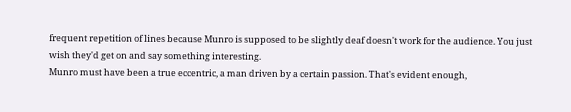frequent repetition of lines because Munro is supposed to be slightly deaf doesn't work for the audience. You just wish they'd get on and say something interesting.
Munro must have been a true eccentric, a man driven by a certain passion. That's evident enough,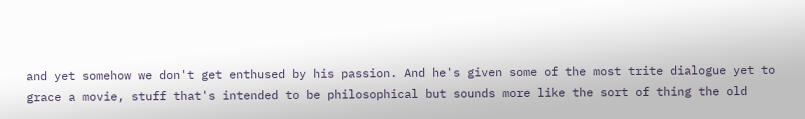and yet somehow we don't get enthused by his passion. And he's given some of the most trite dialogue yet to grace a movie, stuff that's intended to be philosophical but sounds more like the sort of thing the old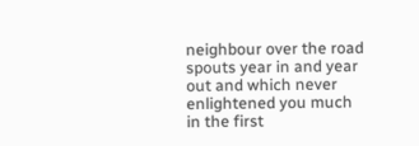neighbour over the road spouts year in and year out and which never enlightened you much in the first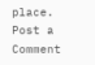place.
Post a Comment